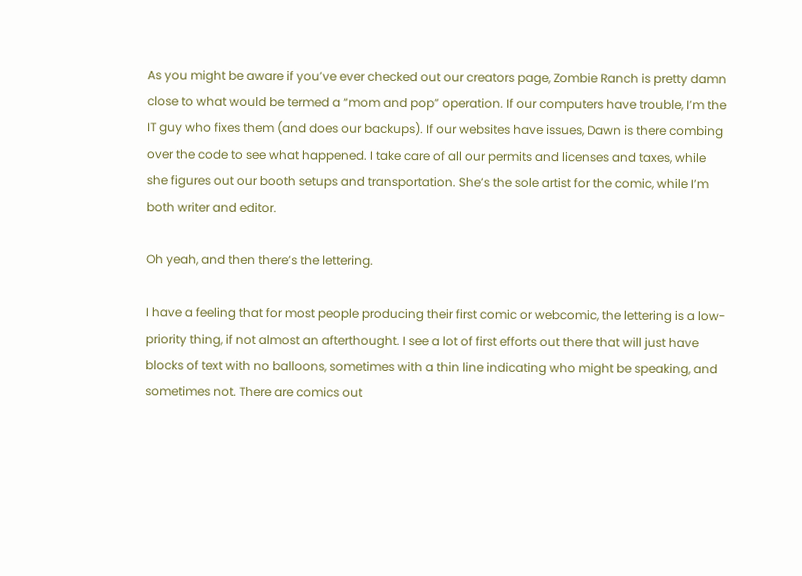As you might be aware if you’ve ever checked out our creators page, Zombie Ranch is pretty damn close to what would be termed a “mom and pop” operation. If our computers have trouble, I’m the IT guy who fixes them (and does our backups). If our websites have issues, Dawn is there combing over the code to see what happened. I take care of all our permits and licenses and taxes, while she figures out our booth setups and transportation. She’s the sole artist for the comic, while I’m both writer and editor.

Oh yeah, and then there’s the lettering.

I have a feeling that for most people producing their first comic or webcomic, the lettering is a low-priority thing, if not almost an afterthought. I see a lot of first efforts out there that will just have blocks of text with no balloons, sometimes with a thin line indicating who might be speaking, and sometimes not. There are comics out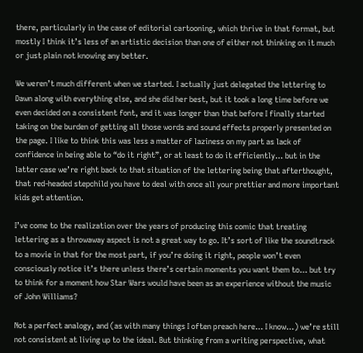there, particularly in the case of editorial cartooning, which thrive in that format, but mostly I think it’s less of an artistic decision than one of either not thinking on it much or just plain not knowing any better.

We weren’t much different when we started. I actually just delegated the lettering to Dawn along with everything else, and she did her best, but it took a long time before we even decided on a consistent font, and it was longer than that before I finally started taking on the burden of getting all those words and sound effects properly presented on the page. I like to think this was less a matter of laziness on my part as lack of confidence in being able to “do it right”, or at least to do it efficiently… but in the latter case we’re right back to that situation of the lettering being that afterthought, that red-headed stepchild you have to deal with once all your prettier and more important kids get attention.

I’ve come to the realization over the years of producing this comic that treating lettering as a throwaway aspect is not a great way to go. It’s sort of like the soundtrack to a movie in that for the most part, if you’re doing it right, people won’t even consciously notice it’s there unless there’s certain moments you want them to… but try to think for a moment how Star Wars would have been as an experience without the music of John Williams?

Not a perfect analogy, and (as with many things I often preach here… I know…) we’re still not consistent at living up to the ideal. But thinking from a writing perspective, what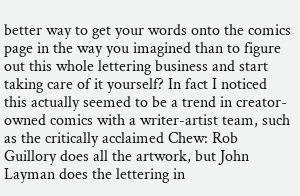better way to get your words onto the comics page in the way you imagined than to figure out this whole lettering business and start taking care of it yourself? In fact I noticed this actually seemed to be a trend in creator-owned comics with a writer-artist team, such as the critically acclaimed Chew: Rob Guillory does all the artwork, but John Layman does the lettering in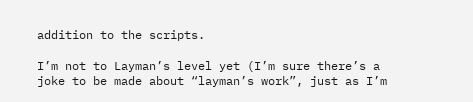addition to the scripts.

I’m not to Layman’s level yet (I’m sure there’s a joke to be made about “layman’s work”, just as I’m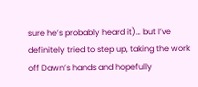sure he’s probably heard it)… but I’ve definitely tried to step up, taking the work off Dawn’s hands and hopefully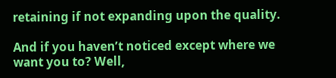retaining if not expanding upon the quality.

And if you haven’t noticed except where we want you to? Well,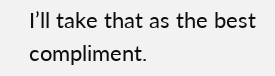I’ll take that as the best compliment.